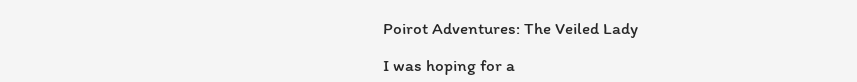Poirot Adventures: The Veiled Lady

I was hoping for a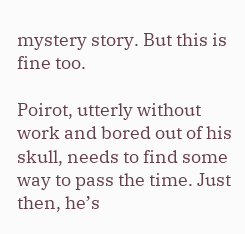mystery story. But this is fine too.

Poirot, utterly without work and bored out of his skull, needs to find some way to pass the time. Just then, he’s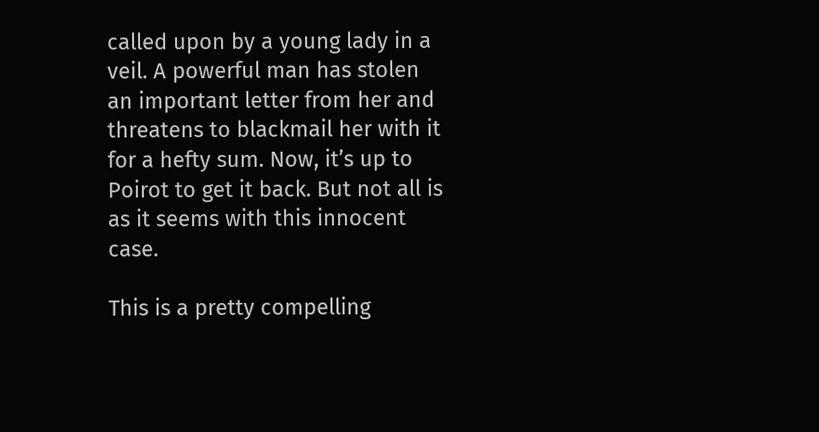called upon by a young lady in a veil. A powerful man has stolen an important letter from her and threatens to blackmail her with it for a hefty sum. Now, it’s up to Poirot to get it back. But not all is as it seems with this innocent case.

This is a pretty compelling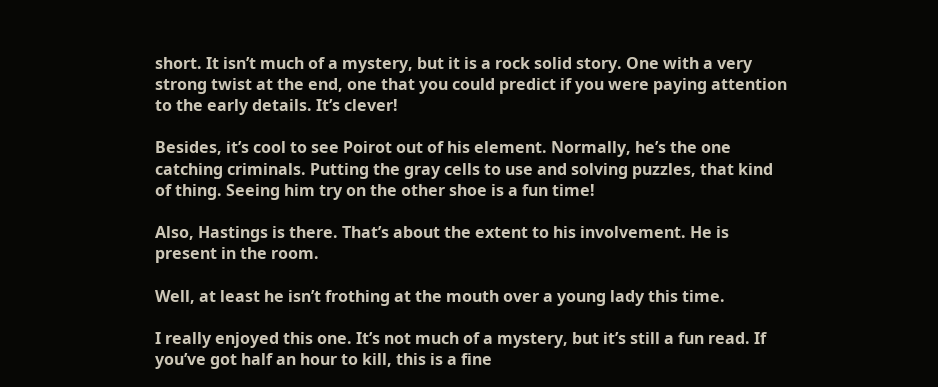short. It isn’t much of a mystery, but it is a rock solid story. One with a very strong twist at the end, one that you could predict if you were paying attention to the early details. It’s clever!

Besides, it’s cool to see Poirot out of his element. Normally, he’s the one catching criminals. Putting the gray cells to use and solving puzzles, that kind of thing. Seeing him try on the other shoe is a fun time!

Also, Hastings is there. That’s about the extent to his involvement. He is present in the room.

Well, at least he isn’t frothing at the mouth over a young lady this time.

I really enjoyed this one. It’s not much of a mystery, but it’s still a fun read. If you’ve got half an hour to kill, this is a fine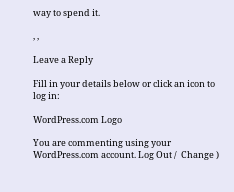way to spend it.

, ,

Leave a Reply

Fill in your details below or click an icon to log in:

WordPress.com Logo

You are commenting using your WordPress.com account. Log Out /  Change )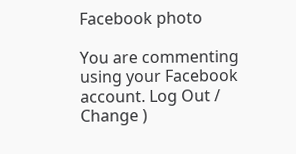Facebook photo

You are commenting using your Facebook account. Log Out /  Change )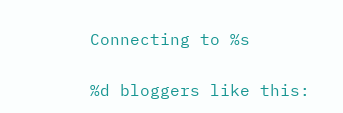Connecting to %s

%d bloggers like this: